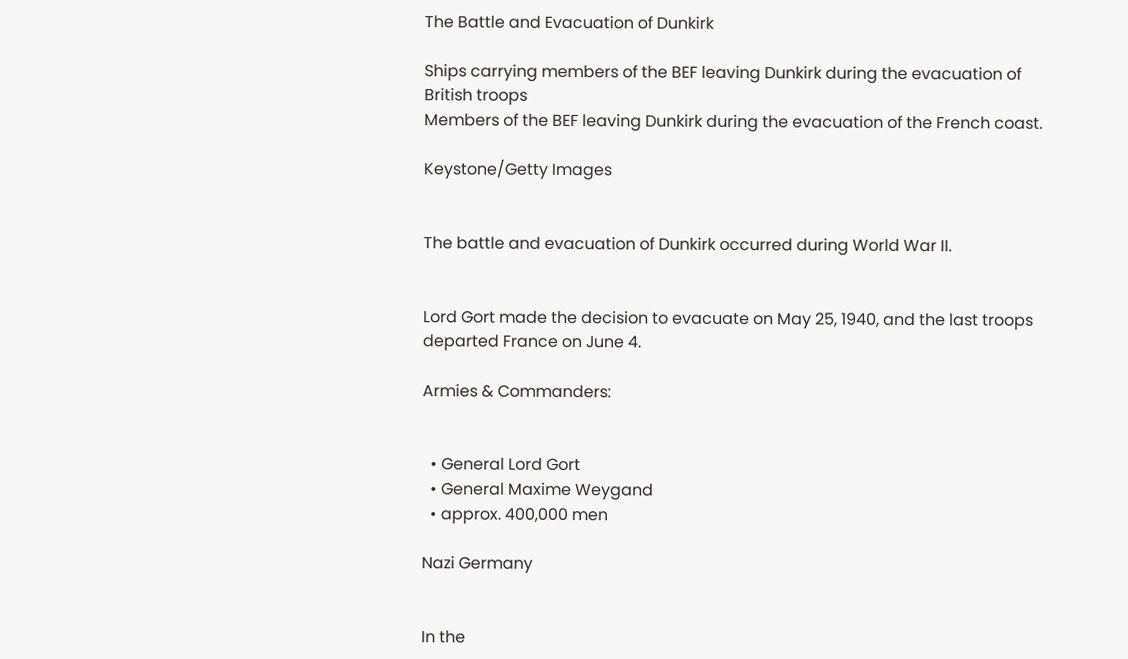The Battle and Evacuation of Dunkirk

Ships carrying members of the BEF leaving Dunkirk during the evacuation of British troops
Members of the BEF leaving Dunkirk during the evacuation of the French coast.

Keystone/Getty Images


The battle and evacuation of Dunkirk occurred during World War II.


Lord Gort made the decision to evacuate on May 25, 1940, and the last troops departed France on June 4.

Armies & Commanders:


  • General Lord Gort
  • General Maxime Weygand
  • approx. 400,000 men

Nazi Germany


In the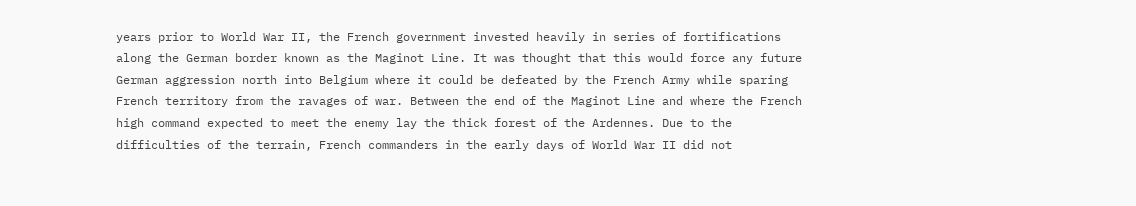years prior to World War II, the French government invested heavily in series of fortifications along the German border known as the Maginot Line. It was thought that this would force any future German aggression north into Belgium where it could be defeated by the French Army while sparing French territory from the ravages of war. Between the end of the Maginot Line and where the French high command expected to meet the enemy lay the thick forest of the Ardennes. Due to the difficulties of the terrain, French commanders in the early days of World War II did not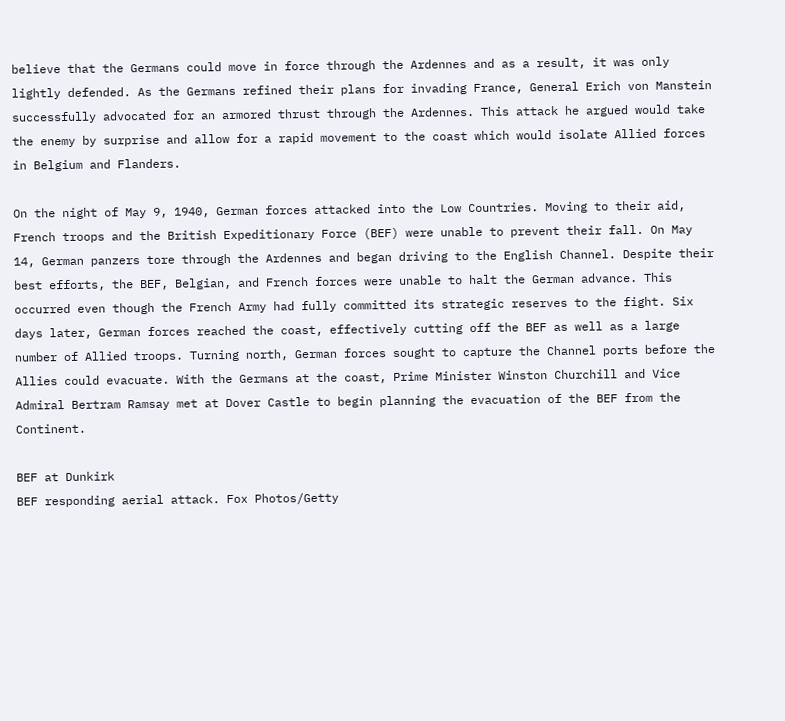believe that the Germans could move in force through the Ardennes and as a result, it was only lightly defended. As the Germans refined their plans for invading France, General Erich von Manstein successfully advocated for an armored thrust through the Ardennes. This attack he argued would take the enemy by surprise and allow for a rapid movement to the coast which would isolate Allied forces in Belgium and Flanders.

On the night of May 9, 1940, German forces attacked into the Low Countries. Moving to their aid, French troops and the British Expeditionary Force (BEF) were unable to prevent their fall. On May 14, German panzers tore through the Ardennes and began driving to the English Channel. Despite their best efforts, the BEF, Belgian, and French forces were unable to halt the German advance. This occurred even though the French Army had fully committed its strategic reserves to the fight. Six days later, German forces reached the coast, effectively cutting off the BEF as well as a large number of Allied troops. Turning north, German forces sought to capture the Channel ports before the Allies could evacuate. With the Germans at the coast, Prime Minister Winston Churchill and Vice Admiral Bertram Ramsay met at Dover Castle to begin planning the evacuation of the BEF from the Continent.

BEF at Dunkirk
BEF responding aerial attack. Fox Photos/Getty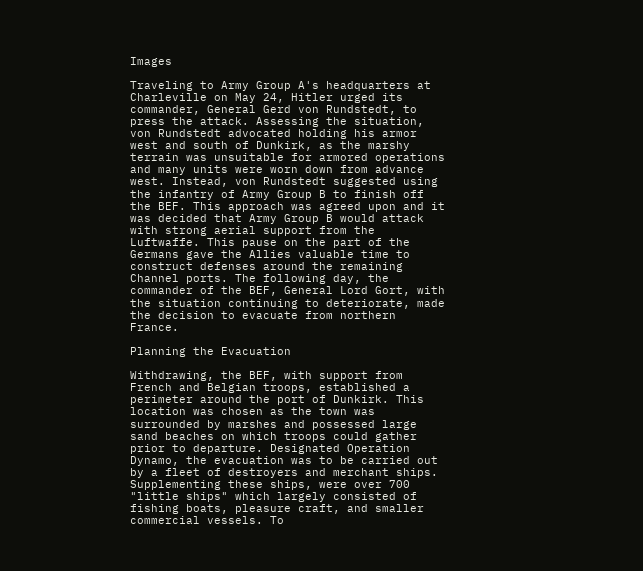Images

Traveling to Army Group A's headquarters at Charleville on May 24, Hitler urged its commander, General Gerd von Rundstedt, to press the attack. Assessing the situation, von Rundstedt advocated holding his armor west and south of Dunkirk, as the marshy terrain was unsuitable for armored operations and many units were worn down from advance west. Instead, von Rundstedt suggested using the infantry of Army Group B to finish off the BEF. This approach was agreed upon and it was decided that Army Group B would attack with strong aerial support from the Luftwaffe. This pause on the part of the Germans gave the Allies valuable time to construct defenses around the remaining Channel ports. The following day, the commander of the BEF, General Lord Gort, with the situation continuing to deteriorate, made the decision to evacuate from northern France.

Planning the Evacuation

Withdrawing, the BEF, with support from French and Belgian troops, established a perimeter around the port of Dunkirk. This location was chosen as the town was surrounded by marshes and possessed large sand beaches on which troops could gather prior to departure. Designated Operation Dynamo, the evacuation was to be carried out by a fleet of destroyers and merchant ships. Supplementing these ships, were over 700 "little ships" which largely consisted of fishing boats, pleasure craft, and smaller commercial vessels. To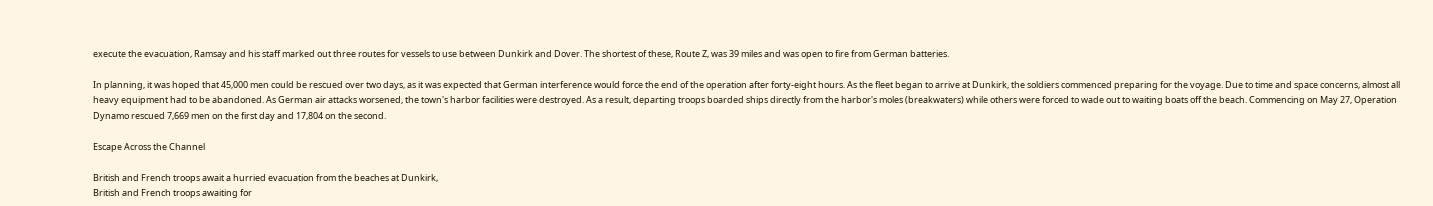execute the evacuation, Ramsay and his staff marked out three routes for vessels to use between Dunkirk and Dover. The shortest of these, Route Z, was 39 miles and was open to fire from German batteries.

In planning, it was hoped that 45,000 men could be rescued over two days, as it was expected that German interference would force the end of the operation after forty-eight hours. As the fleet began to arrive at Dunkirk, the soldiers commenced preparing for the voyage. Due to time and space concerns, almost all heavy equipment had to be abandoned. As German air attacks worsened, the town's harbor facilities were destroyed. As a result, departing troops boarded ships directly from the harbor's moles (breakwaters) while others were forced to wade out to waiting boats off the beach. Commencing on May 27, Operation Dynamo rescued 7,669 men on the first day and 17,804 on the second.

Escape Across the Channel

British and French troops await a hurried evacuation from the beaches at Dunkirk,
British and French troops awaiting for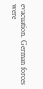evacuation. German forces were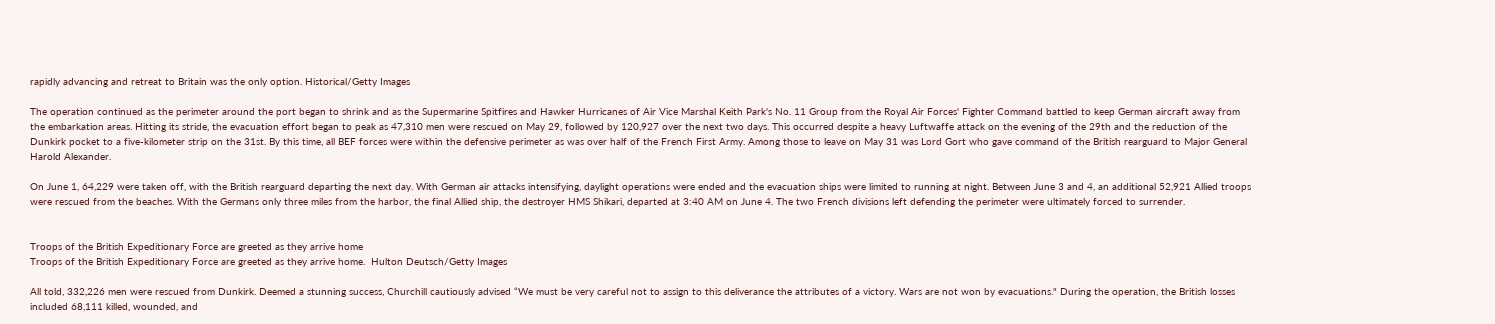rapidly advancing and retreat to Britain was the only option. Historical/Getty Images

The operation continued as the perimeter around the port began to shrink and as the Supermarine Spitfires and Hawker Hurricanes of Air Vice Marshal Keith Park's No. 11 Group from the Royal Air Forces' Fighter Command battled to keep German aircraft away from the embarkation areas. Hitting its stride, the evacuation effort began to peak as 47,310 men were rescued on May 29, followed by 120,927 over the next two days. This occurred despite a heavy Luftwaffe attack on the evening of the 29th and the reduction of the Dunkirk pocket to a five-kilometer strip on the 31st. By this time, all BEF forces were within the defensive perimeter as was over half of the French First Army. Among those to leave on May 31 was Lord Gort who gave command of the British rearguard to Major General Harold Alexander.

On June 1, 64,229 were taken off, with the British rearguard departing the next day. With German air attacks intensifying, daylight operations were ended and the evacuation ships were limited to running at night. Between June 3 and 4, an additional 52,921 Allied troops were rescued from the beaches. With the Germans only three miles from the harbor, the final Allied ship, the destroyer HMS Shikari, departed at 3:40 AM on June 4. The two French divisions left defending the perimeter were ultimately forced to surrender.


Troops of the British Expeditionary Force are greeted as they arrive home
Troops of the British Expeditionary Force are greeted as they arrive home.  Hulton Deutsch/Getty Images

All told, 332,226 men were rescued from Dunkirk. Deemed a stunning success, Churchill cautiously advised “We must be very careful not to assign to this deliverance the attributes of a victory. Wars are not won by evacuations." During the operation, the British losses included 68,111 killed, wounded, and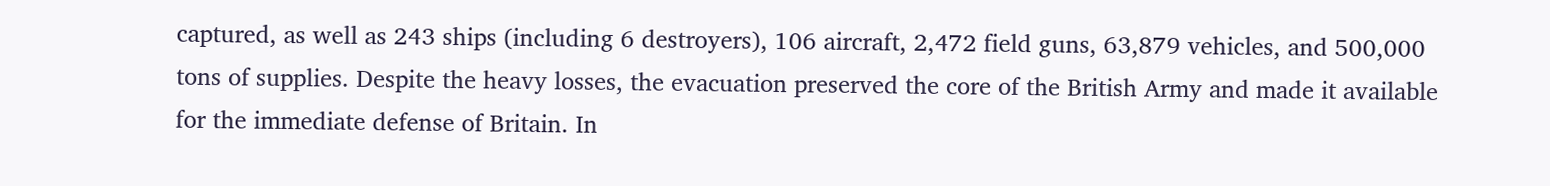captured, as well as 243 ships (including 6 destroyers), 106 aircraft, 2,472 field guns, 63,879 vehicles, and 500,000 tons of supplies. Despite the heavy losses, the evacuation preserved the core of the British Army and made it available for the immediate defense of Britain. In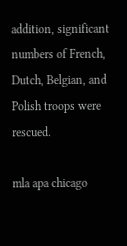addition, significant numbers of French, Dutch, Belgian, and Polish troops were rescued.

mla apa chicago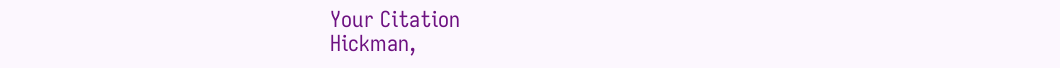Your Citation
Hickman,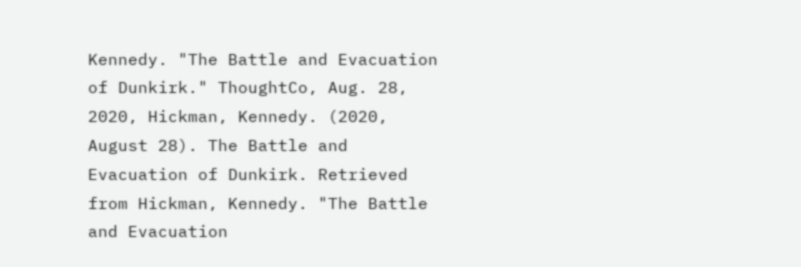Kennedy. "The Battle and Evacuation of Dunkirk." ThoughtCo, Aug. 28, 2020, Hickman, Kennedy. (2020, August 28). The Battle and Evacuation of Dunkirk. Retrieved from Hickman, Kennedy. "The Battle and Evacuation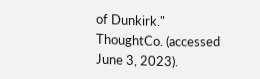of Dunkirk." ThoughtCo. (accessed June 3, 2023).